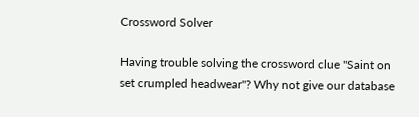Crossword Solver

Having trouble solving the crossword clue "Saint on set crumpled headwear"? Why not give our database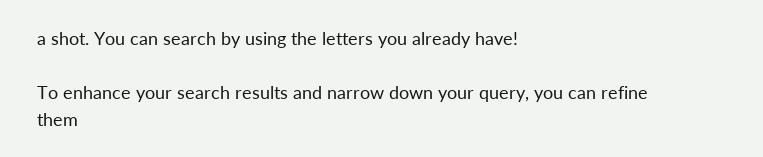a shot. You can search by using the letters you already have!

To enhance your search results and narrow down your query, you can refine them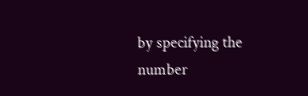by specifying the number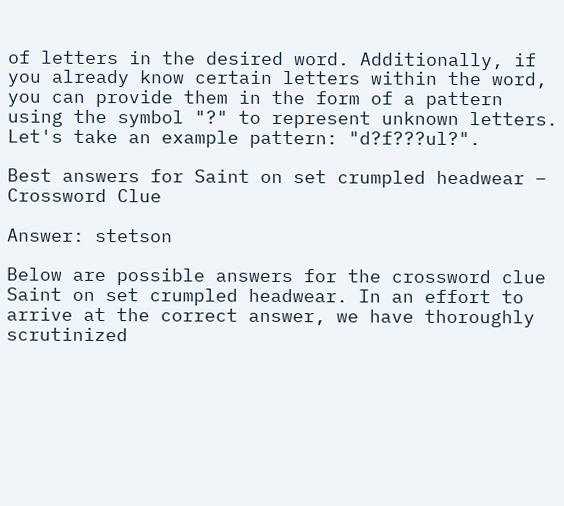of letters in the desired word. Additionally, if you already know certain letters within the word, you can provide them in the form of a pattern using the symbol "?" to represent unknown letters. Let's take an example pattern: "d?f???ul?".

Best answers for Saint on set crumpled headwear – Crossword Clue

Answer: stetson

Below are possible answers for the crossword clue Saint on set crumpled headwear. In an effort to arrive at the correct answer, we have thoroughly scrutinized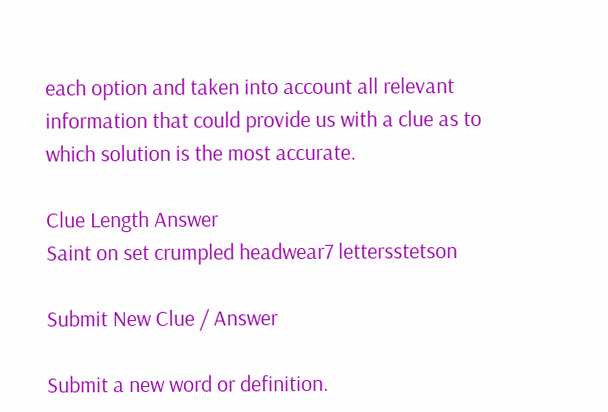each option and taken into account all relevant information that could provide us with a clue as to which solution is the most accurate.

Clue Length Answer
Saint on set crumpled headwear7 lettersstetson

Submit New Clue / Answer

Submit a new word or definition.